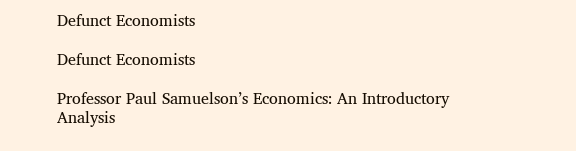Defunct Economists

Defunct Economists

Professor Paul Samuelson’s Economics: An Introductory Analysis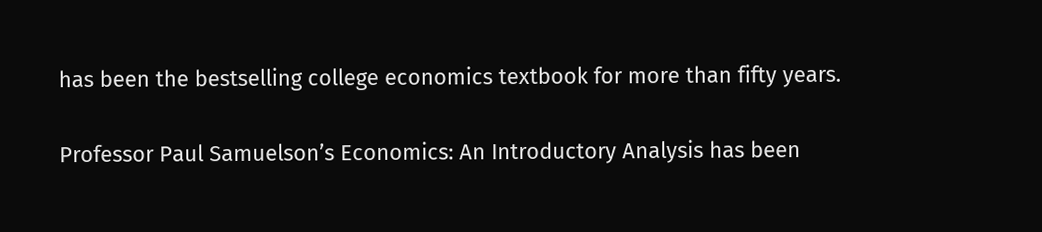has been the bestselling college economics textbook for more than fifty years.


Professor Paul Samuelson’s Economics: An Introductory Analysis has been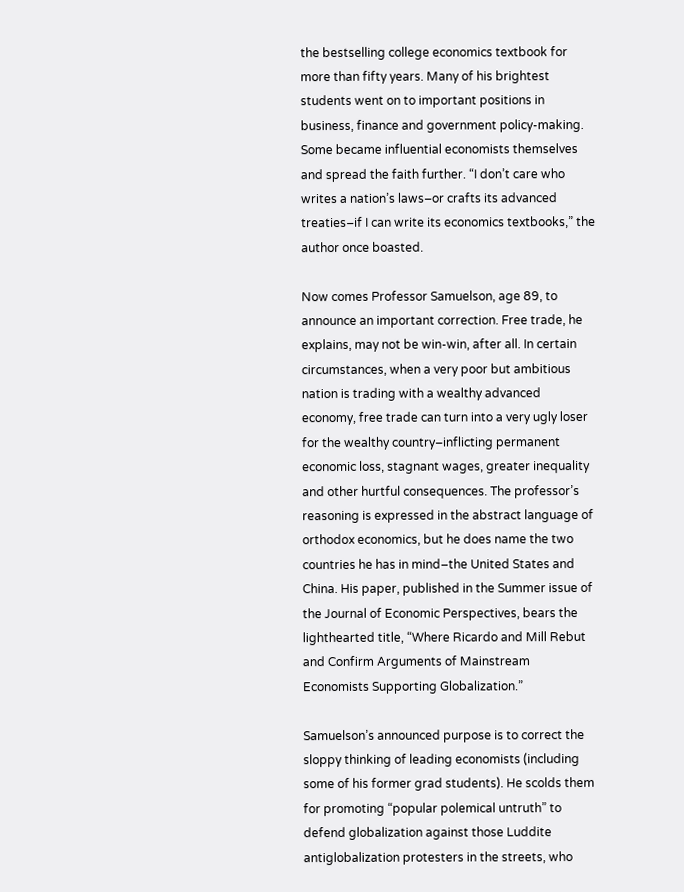the bestselling college economics textbook for more than fifty years. Many of his brightest students went on to important positions in business, finance and government policy-making. Some became influential economists themselves and spread the faith further. “I don’t care who writes a nation’s laws–or crafts its advanced treaties–if I can write its economics textbooks,” the author once boasted.

Now comes Professor Samuelson, age 89, to announce an important correction. Free trade, he explains, may not be win-win, after all. In certain circumstances, when a very poor but ambitious nation is trading with a wealthy advanced economy, free trade can turn into a very ugly loser for the wealthy country–inflicting permanent economic loss, stagnant wages, greater inequality and other hurtful consequences. The professor’s reasoning is expressed in the abstract language of orthodox economics, but he does name the two countries he has in mind–the United States and China. His paper, published in the Summer issue of the Journal of Economic Perspectives, bears the lighthearted title, “Where Ricardo and Mill Rebut and Confirm Arguments of Mainstream Economists Supporting Globalization.”

Samuelson’s announced purpose is to correct the sloppy thinking of leading economists (including some of his former grad students). He scolds them for promoting “popular polemical untruth” to defend globalization against those Luddite antiglobalization protesters in the streets, who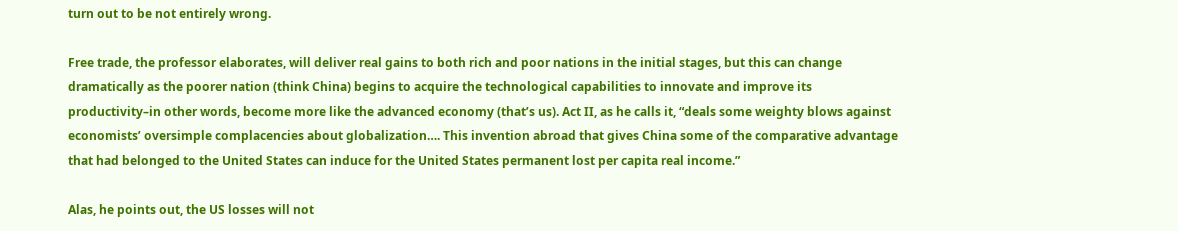turn out to be not entirely wrong.

Free trade, the professor elaborates, will deliver real gains to both rich and poor nations in the initial stages, but this can change dramatically as the poorer nation (think China) begins to acquire the technological capabilities to innovate and improve its productivity–in other words, become more like the advanced economy (that’s us). Act II, as he calls it, “deals some weighty blows against economists’ oversimple complacencies about globalization…. This invention abroad that gives China some of the comparative advantage that had belonged to the United States can induce for the United States permanent lost per capita real income.”

Alas, he points out, the US losses will not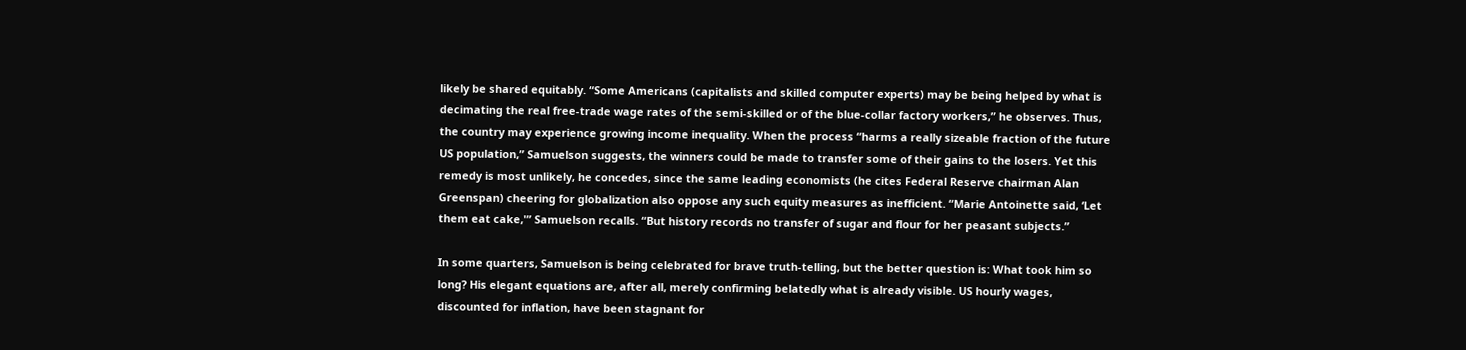likely be shared equitably. “Some Americans (capitalists and skilled computer experts) may be being helped by what is decimating the real free-trade wage rates of the semi-skilled or of the blue-collar factory workers,” he observes. Thus, the country may experience growing income inequality. When the process “harms a really sizeable fraction of the future US population,” Samuelson suggests, the winners could be made to transfer some of their gains to the losers. Yet this remedy is most unlikely, he concedes, since the same leading economists (he cites Federal Reserve chairman Alan Greenspan) cheering for globalization also oppose any such equity measures as inefficient. “Marie Antoinette said, ‘Let them eat cake,'” Samuelson recalls. “But history records no transfer of sugar and flour for her peasant subjects.”

In some quarters, Samuelson is being celebrated for brave truth-telling, but the better question is: What took him so long? His elegant equations are, after all, merely confirming belatedly what is already visible. US hourly wages, discounted for inflation, have been stagnant for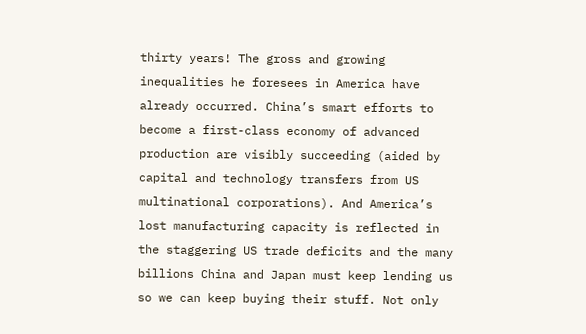thirty years! The gross and growing inequalities he foresees in America have already occurred. China’s smart efforts to become a first-class economy of advanced production are visibly succeeding (aided by capital and technology transfers from US multinational corporations). And America’s lost manufacturing capacity is reflected in the staggering US trade deficits and the many billions China and Japan must keep lending us so we can keep buying their stuff. Not only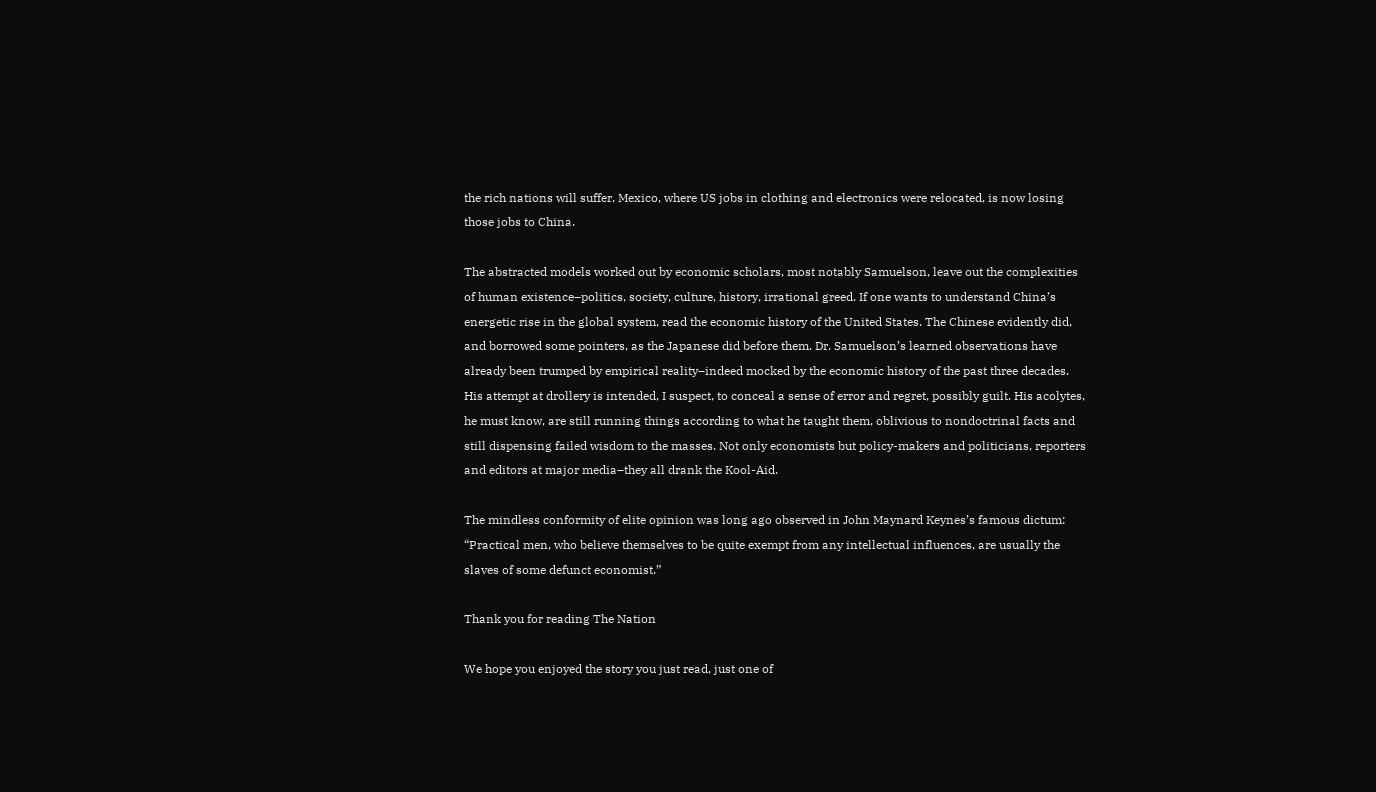the rich nations will suffer. Mexico, where US jobs in clothing and electronics were relocated, is now losing those jobs to China.

The abstracted models worked out by economic scholars, most notably Samuelson, leave out the complexities of human existence–politics, society, culture, history, irrational greed. If one wants to understand China’s energetic rise in the global system, read the economic history of the United States. The Chinese evidently did, and borrowed some pointers, as the Japanese did before them. Dr. Samuelson’s learned observations have already been trumped by empirical reality–indeed mocked by the economic history of the past three decades. His attempt at drollery is intended, I suspect, to conceal a sense of error and regret, possibly guilt. His acolytes, he must know, are still running things according to what he taught them, oblivious to nondoctrinal facts and still dispensing failed wisdom to the masses. Not only economists but policy-makers and politicians, reporters and editors at major media–they all drank the Kool-Aid.

The mindless conformity of elite opinion was long ago observed in John Maynard Keynes’s famous dictum: “Practical men, who believe themselves to be quite exempt from any intellectual influences, are usually the slaves of some defunct economist.”

Thank you for reading The Nation

We hope you enjoyed the story you just read, just one of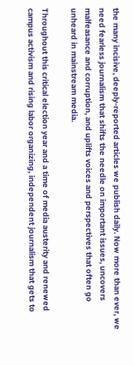the many incisive, deeply-reported articles we publish daily. Now more than ever, we need fearless journalism that shifts the needle on important issues, uncovers malfeasance and corruption, and uplifts voices and perspectives that often go unheard in mainstream media.

Throughout this critical election year and a time of media austerity and renewed campus activism and rising labor organizing, independent journalism that gets to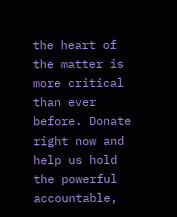the heart of the matter is more critical than ever before. Donate right now and help us hold the powerful accountable,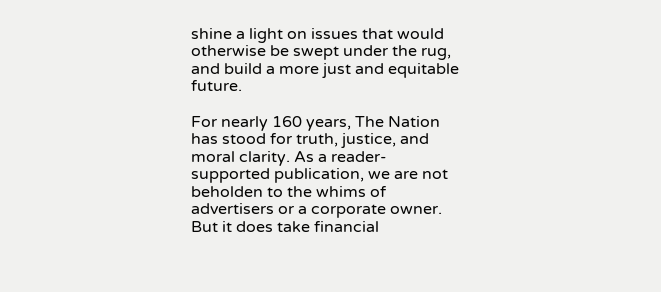shine a light on issues that would otherwise be swept under the rug, and build a more just and equitable future.

For nearly 160 years, The Nation has stood for truth, justice, and moral clarity. As a reader-supported publication, we are not beholden to the whims of advertisers or a corporate owner. But it does take financial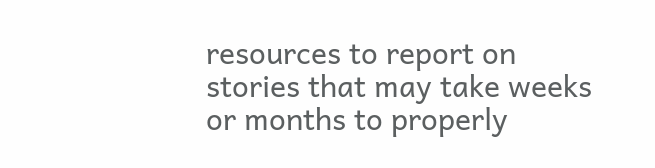resources to report on stories that may take weeks or months to properly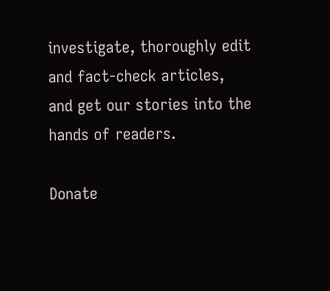investigate, thoroughly edit and fact-check articles, and get our stories into the hands of readers.

Donate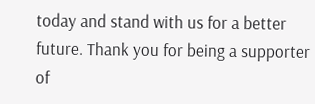today and stand with us for a better future. Thank you for being a supporter of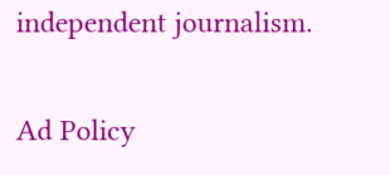independent journalism.

Ad Policy